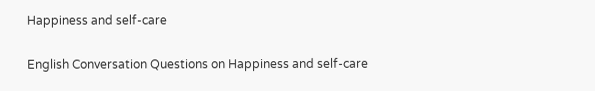Happiness and self-care

English Conversation Questions on Happiness and self-care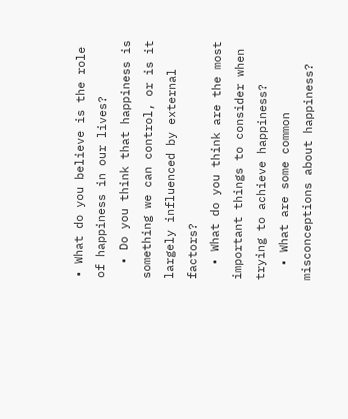• What do you believe is the role of happiness in our lives?
  • Do you think that happiness is something we can control, or is it largely influenced by external factors?
  • What do you think are the most important things to consider when trying to achieve happiness?
  • What are some common misconceptions about happiness?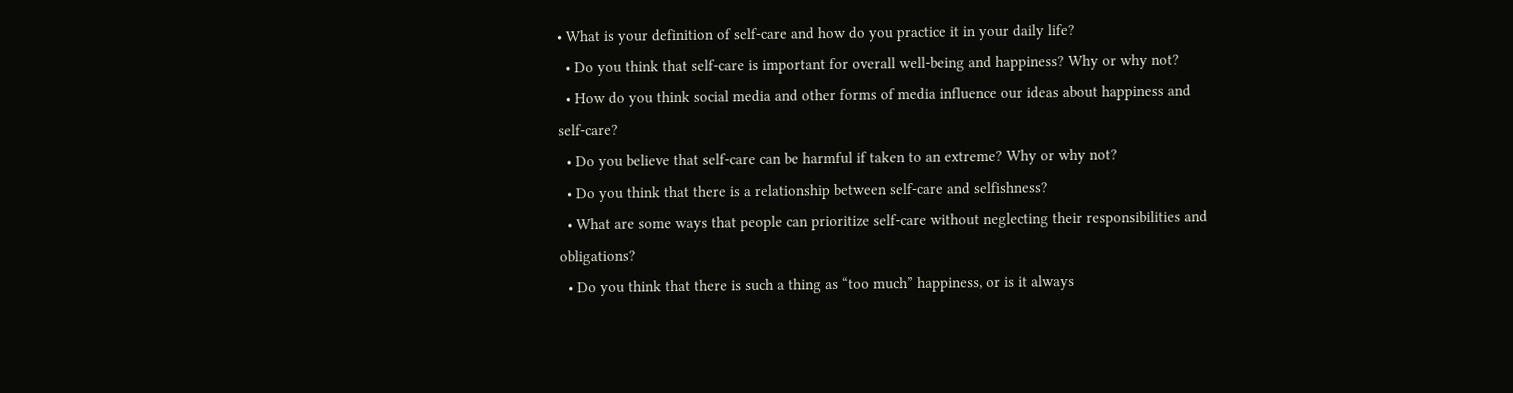• What is your definition of self-care and how do you practice it in your daily life?
  • Do you think that self-care is important for overall well-being and happiness? Why or why not?
  • How do you think social media and other forms of media influence our ideas about happiness and self-care?
  • Do you believe that self-care can be harmful if taken to an extreme? Why or why not?
  • Do you think that there is a relationship between self-care and selfishness?
  • What are some ways that people can prioritize self-care without neglecting their responsibilities and obligations?
  • Do you think that there is such a thing as “too much” happiness, or is it always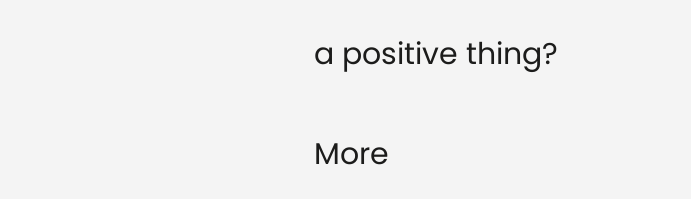a positive thing?

More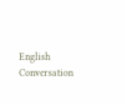English Conversation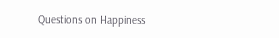Questions on Happiness